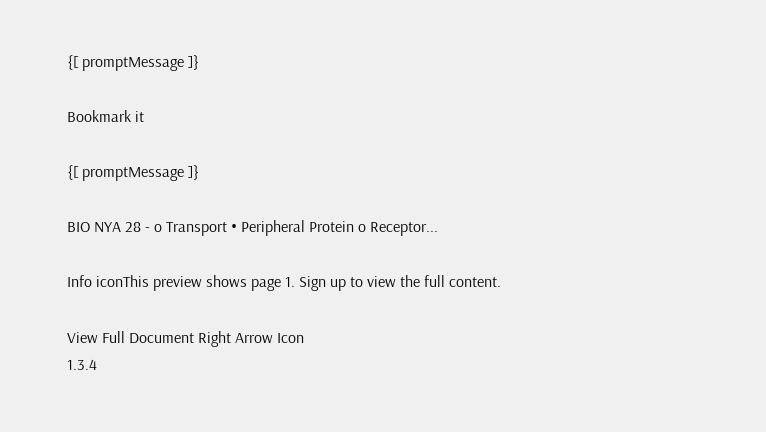{[ promptMessage ]}

Bookmark it

{[ promptMessage ]}

BIO NYA 28 - o Transport • Peripheral Protein o Receptor...

Info iconThis preview shows page 1. Sign up to view the full content.

View Full Document Right Arrow Icon
1.3.4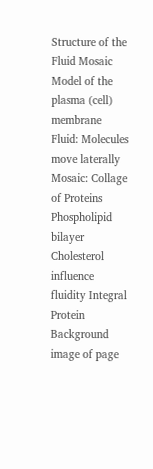Structure of the Fluid Mosaic Model of the plasma (cell) membrane Fluid: Molecules move laterally Mosaic: Collage of Proteins Phospholipid bilayer Cholesterol influence fluidity Integral Protein
Background image of page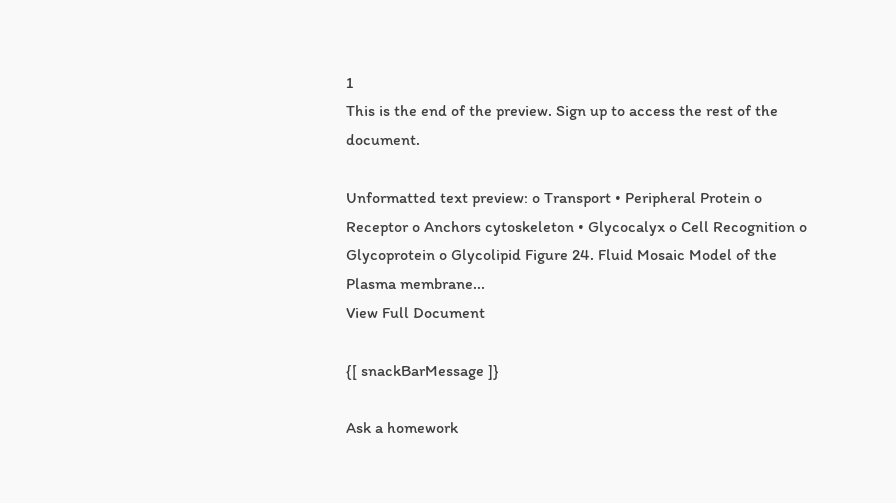1
This is the end of the preview. Sign up to access the rest of the document.

Unformatted text preview: o Transport • Peripheral Protein o Receptor o Anchors cytoskeleton • Glycocalyx o Cell Recognition o Glycoprotein o Glycolipid Figure 24. Fluid Mosaic Model of the Plasma membrane...
View Full Document

{[ snackBarMessage ]}

Ask a homework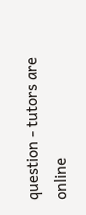question - tutors are online